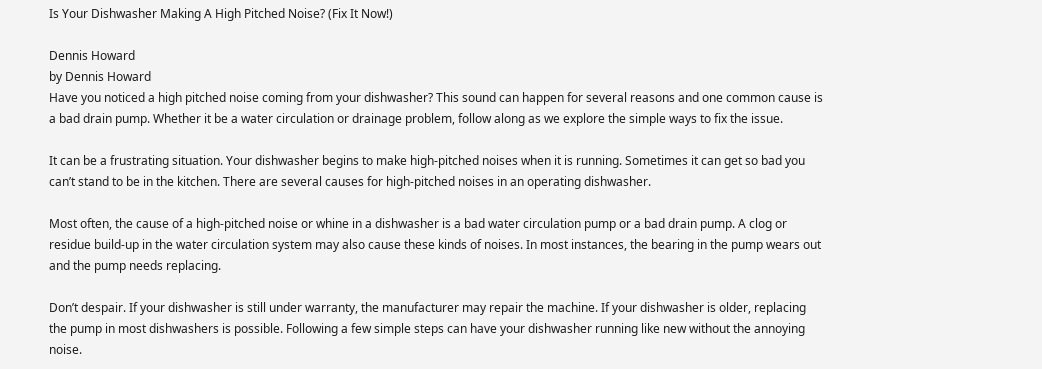Is Your Dishwasher Making A High Pitched Noise? (Fix It Now!)

Dennis Howard
by Dennis Howard
Have you noticed a high pitched noise coming from your dishwasher? This sound can happen for several reasons and one common cause is a bad drain pump. Whether it be a water circulation or drainage problem, follow along as we explore the simple ways to fix the issue.

It can be a frustrating situation. Your dishwasher begins to make high-pitched noises when it is running. Sometimes it can get so bad you can’t stand to be in the kitchen. There are several causes for high-pitched noises in an operating dishwasher.

Most often, the cause of a high-pitched noise or whine in a dishwasher is a bad water circulation pump or a bad drain pump. A clog or residue build-up in the water circulation system may also cause these kinds of noises. In most instances, the bearing in the pump wears out and the pump needs replacing.

Don’t despair. If your dishwasher is still under warranty, the manufacturer may repair the machine. If your dishwasher is older, replacing the pump in most dishwashers is possible. Following a few simple steps can have your dishwasher running like new without the annoying noise.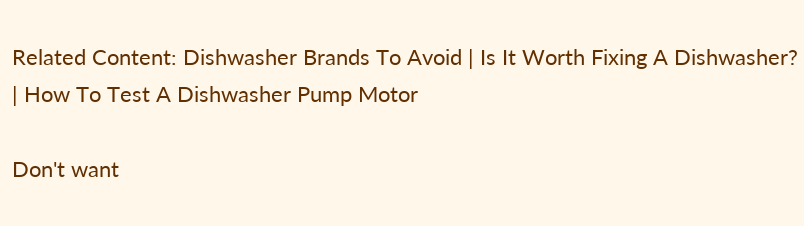Related Content: Dishwasher Brands To Avoid | Is It Worth Fixing A Dishwasher? | How To Test A Dishwasher Pump Motor

Don't want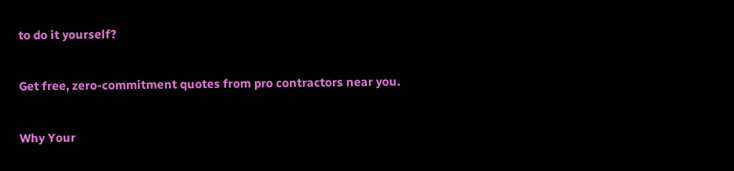to do it yourself?

Get free, zero-commitment quotes from pro contractors near you.

Why Your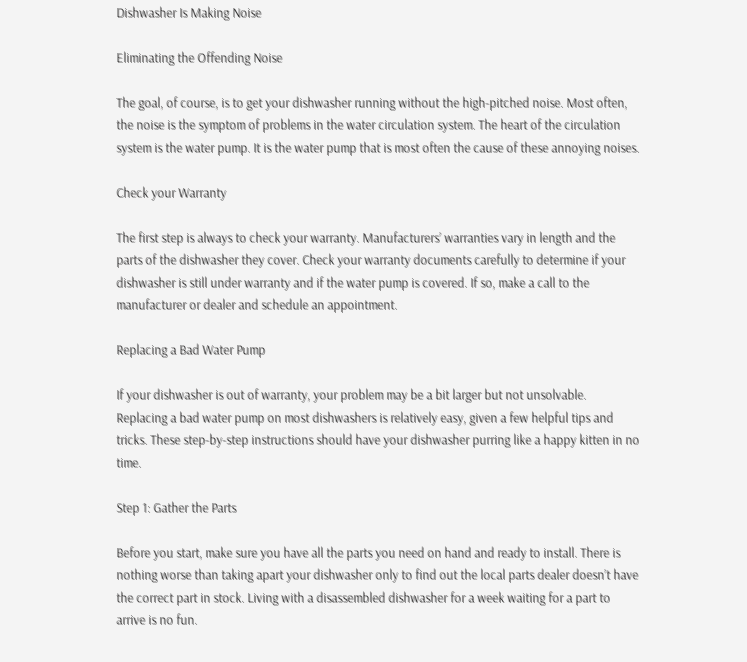Dishwasher Is Making Noise

Eliminating the Offending Noise

The goal, of course, is to get your dishwasher running without the high-pitched noise. Most often, the noise is the symptom of problems in the water circulation system. The heart of the circulation system is the water pump. It is the water pump that is most often the cause of these annoying noises.

Check your Warranty

The first step is always to check your warranty. Manufacturers’ warranties vary in length and the parts of the dishwasher they cover. Check your warranty documents carefully to determine if your dishwasher is still under warranty and if the water pump is covered. If so, make a call to the manufacturer or dealer and schedule an appointment.

Replacing a Bad Water Pump

If your dishwasher is out of warranty, your problem may be a bit larger but not unsolvable. Replacing a bad water pump on most dishwashers is relatively easy, given a few helpful tips and tricks. These step-by-step instructions should have your dishwasher purring like a happy kitten in no time.

Step 1: Gather the Parts

Before you start, make sure you have all the parts you need on hand and ready to install. There is nothing worse than taking apart your dishwasher only to find out the local parts dealer doesn’t have the correct part in stock. Living with a disassembled dishwasher for a week waiting for a part to arrive is no fun.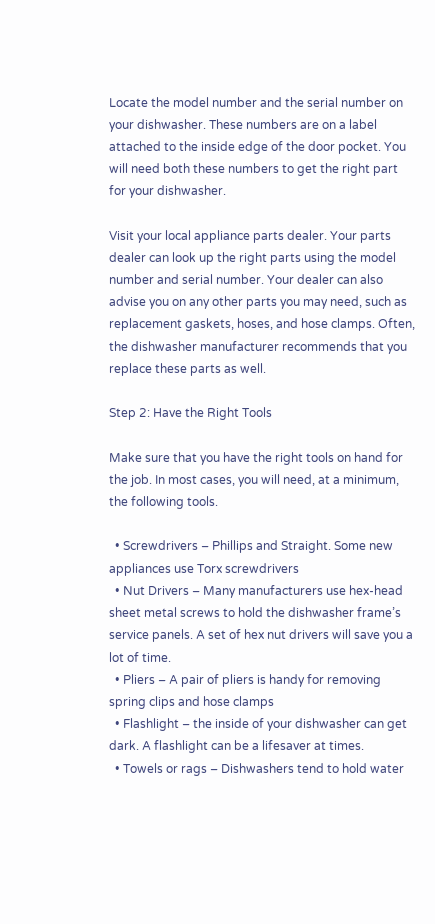Locate the model number and the serial number on your dishwasher. These numbers are on a label attached to the inside edge of the door pocket. You will need both these numbers to get the right part for your dishwasher.

Visit your local appliance parts dealer. Your parts dealer can look up the right parts using the model number and serial number. Your dealer can also advise you on any other parts you may need, such as replacement gaskets, hoses, and hose clamps. Often, the dishwasher manufacturer recommends that you replace these parts as well.

Step 2: Have the Right Tools

Make sure that you have the right tools on hand for the job. In most cases, you will need, at a minimum, the following tools.

  • Screwdrivers – Phillips and Straight. Some new appliances use Torx screwdrivers
  • Nut Drivers – Many manufacturers use hex-head sheet metal screws to hold the dishwasher frame’s service panels. A set of hex nut drivers will save you a lot of time.
  • Pliers – A pair of pliers is handy for removing spring clips and hose clamps
  • Flashlight – the inside of your dishwasher can get dark. A flashlight can be a lifesaver at times.
  • Towels or rags – Dishwashers tend to hold water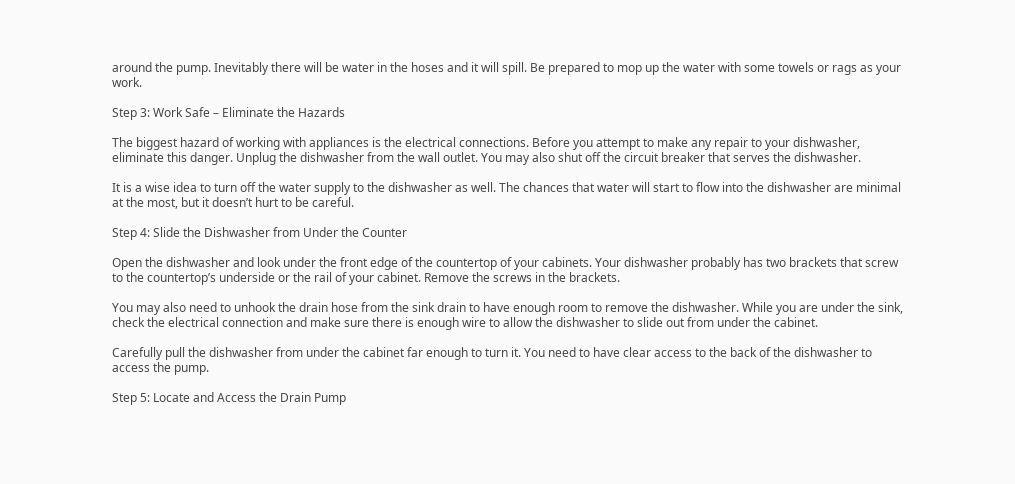around the pump. Inevitably there will be water in the hoses and it will spill. Be prepared to mop up the water with some towels or rags as your work.

Step 3: Work Safe – Eliminate the Hazards

The biggest hazard of working with appliances is the electrical connections. Before you attempt to make any repair to your dishwasher, eliminate this danger. Unplug the dishwasher from the wall outlet. You may also shut off the circuit breaker that serves the dishwasher.

It is a wise idea to turn off the water supply to the dishwasher as well. The chances that water will start to flow into the dishwasher are minimal at the most, but it doesn’t hurt to be careful.

Step 4: Slide the Dishwasher from Under the Counter

Open the dishwasher and look under the front edge of the countertop of your cabinets. Your dishwasher probably has two brackets that screw to the countertop’s underside or the rail of your cabinet. Remove the screws in the brackets.

You may also need to unhook the drain hose from the sink drain to have enough room to remove the dishwasher. While you are under the sink, check the electrical connection and make sure there is enough wire to allow the dishwasher to slide out from under the cabinet.

Carefully pull the dishwasher from under the cabinet far enough to turn it. You need to have clear access to the back of the dishwasher to access the pump.

Step 5: Locate and Access the Drain Pump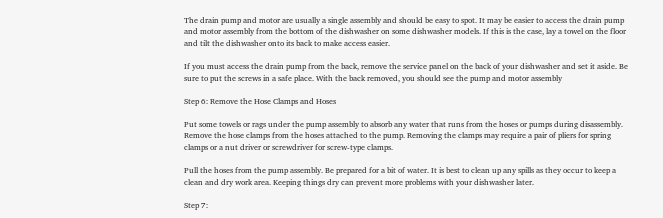The drain pump and motor are usually a single assembly and should be easy to spot. It may be easier to access the drain pump and motor assembly from the bottom of the dishwasher on some dishwasher models. If this is the case, lay a towel on the floor and tilt the dishwasher onto its back to make access easier.

If you must access the drain pump from the back, remove the service panel on the back of your dishwasher and set it aside. Be sure to put the screws in a safe place. With the back removed, you should see the pump and motor assembly

Step 6: Remove the Hose Clamps and Hoses

Put some towels or rags under the pump assembly to absorb any water that runs from the hoses or pumps during disassembly. Remove the hose clamps from the hoses attached to the pump. Removing the clamps may require a pair of pliers for spring clamps or a nut driver or screwdriver for screw-type clamps.

Pull the hoses from the pump assembly. Be prepared for a bit of water. It is best to clean up any spills as they occur to keep a clean and dry work area. Keeping things dry can prevent more problems with your dishwasher later.

Step 7: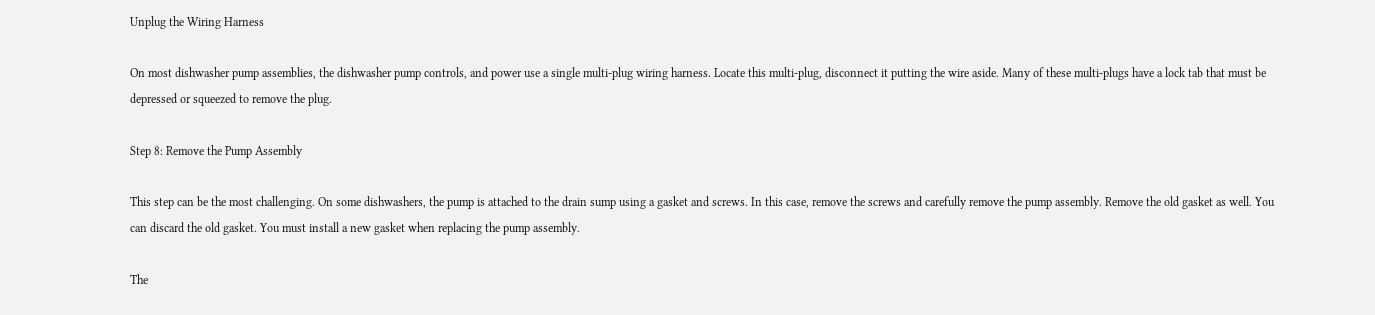Unplug the Wiring Harness

On most dishwasher pump assemblies, the dishwasher pump controls, and power use a single multi-plug wiring harness. Locate this multi-plug, disconnect it putting the wire aside. Many of these multi-plugs have a lock tab that must be depressed or squeezed to remove the plug.

Step 8: Remove the Pump Assembly

This step can be the most challenging. On some dishwashers, the pump is attached to the drain sump using a gasket and screws. In this case, remove the screws and carefully remove the pump assembly. Remove the old gasket as well. You can discard the old gasket. You must install a new gasket when replacing the pump assembly.

The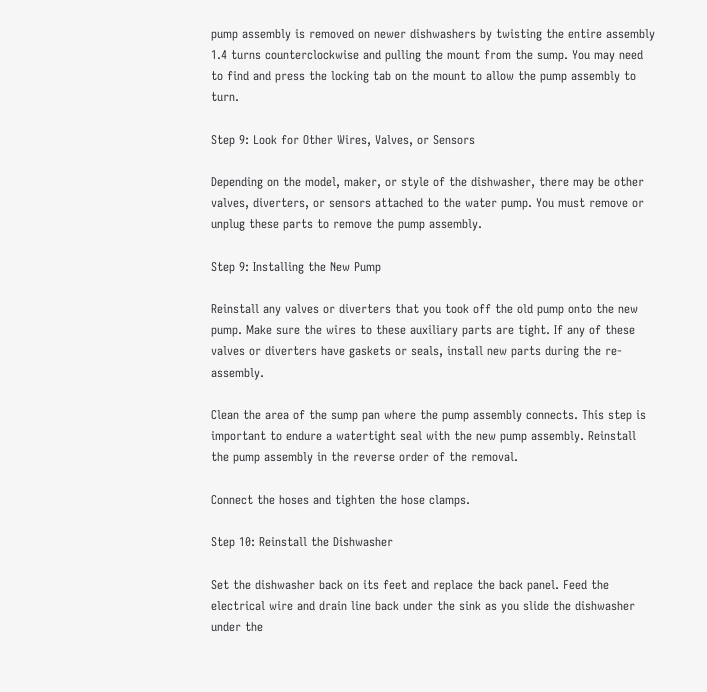pump assembly is removed on newer dishwashers by twisting the entire assembly 1.4 turns counterclockwise and pulling the mount from the sump. You may need to find and press the locking tab on the mount to allow the pump assembly to turn.

Step 9: Look for Other Wires, Valves, or Sensors

Depending on the model, maker, or style of the dishwasher, there may be other valves, diverters, or sensors attached to the water pump. You must remove or unplug these parts to remove the pump assembly.

Step 9: Installing the New Pump

Reinstall any valves or diverters that you took off the old pump onto the new pump. Make sure the wires to these auxiliary parts are tight. If any of these valves or diverters have gaskets or seals, install new parts during the re-assembly.

Clean the area of the sump pan where the pump assembly connects. This step is important to endure a watertight seal with the new pump assembly. Reinstall the pump assembly in the reverse order of the removal.

Connect the hoses and tighten the hose clamps.

Step 10: Reinstall the Dishwasher

Set the dishwasher back on its feet and replace the back panel. Feed the electrical wire and drain line back under the sink as you slide the dishwasher under the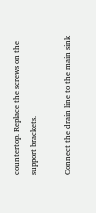countertop. Replace the screws on the support brackets.

Connect the drain line to the main sink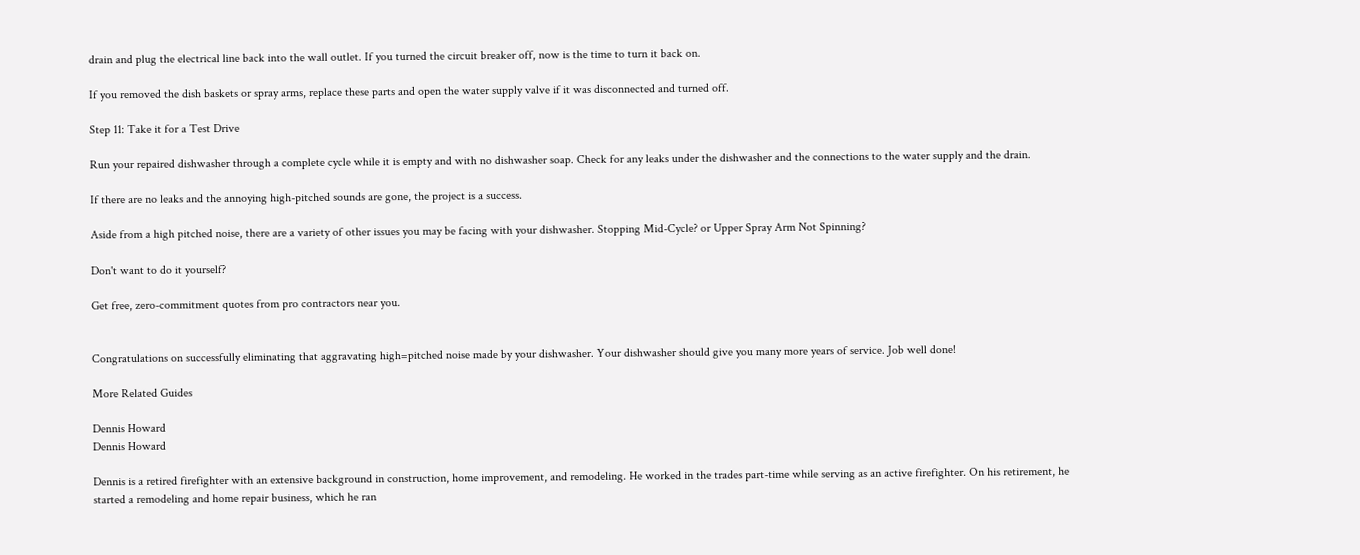drain and plug the electrical line back into the wall outlet. If you turned the circuit breaker off, now is the time to turn it back on.

If you removed the dish baskets or spray arms, replace these parts and open the water supply valve if it was disconnected and turned off.

Step 11: Take it for a Test Drive

Run your repaired dishwasher through a complete cycle while it is empty and with no dishwasher soap. Check for any leaks under the dishwasher and the connections to the water supply and the drain.

If there are no leaks and the annoying high-pitched sounds are gone, the project is a success.

Aside from a high pitched noise, there are a variety of other issues you may be facing with your dishwasher. Stopping Mid-Cycle? or Upper Spray Arm Not Spinning?

Don't want to do it yourself?

Get free, zero-commitment quotes from pro contractors near you.


Congratulations on successfully eliminating that aggravating high=pitched noise made by your dishwasher. Your dishwasher should give you many more years of service. Job well done!

More Related Guides

Dennis Howard
Dennis Howard

Dennis is a retired firefighter with an extensive background in construction, home improvement, and remodeling. He worked in the trades part-time while serving as an active firefighter. On his retirement, he started a remodeling and home repair business, which he ran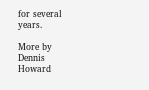for several years.

More by Dennis Howard